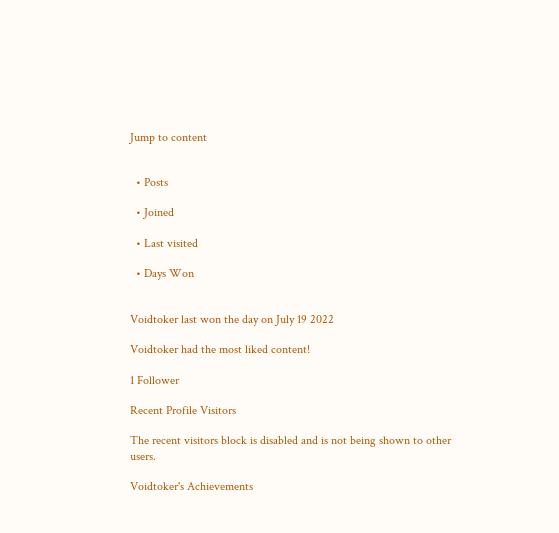Jump to content


  • Posts

  • Joined

  • Last visited

  • Days Won


Voidtoker last won the day on July 19 2022

Voidtoker had the most liked content!

1 Follower

Recent Profile Visitors

The recent visitors block is disabled and is not being shown to other users.

Voidtoker's Achievements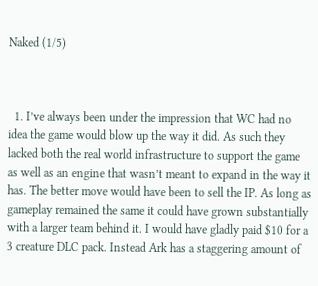Naked (1/5)



  1. I’ve always been under the impression that WC had no idea the game would blow up the way it did. As such they lacked both the real world infrastructure to support the game as well as an engine that wasn’t meant to expand in the way it has. The better move would have been to sell the IP. As long as gameplay remained the same it could have grown substantially with a larger team behind it. I would have gladly paid $10 for a 3 creature DLC pack. Instead Ark has a staggering amount of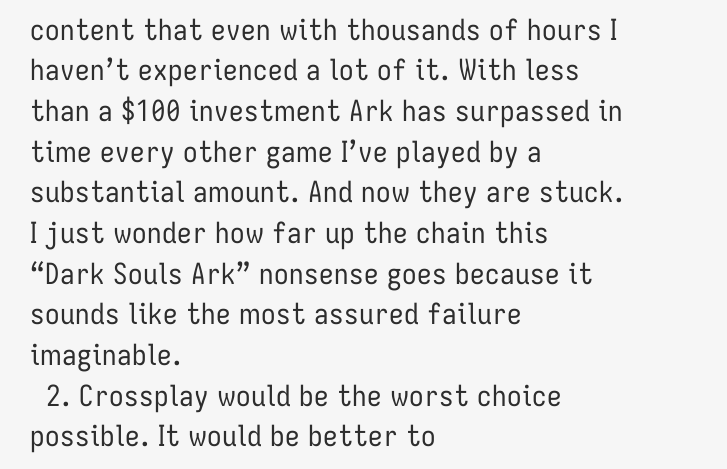content that even with thousands of hours I haven’t experienced a lot of it. With less than a $100 investment Ark has surpassed in time every other game I’ve played by a substantial amount. And now they are stuck. I just wonder how far up the chain this “Dark Souls Ark” nonsense goes because it sounds like the most assured failure imaginable.
  2. Crossplay would be the worst choice possible. It would be better to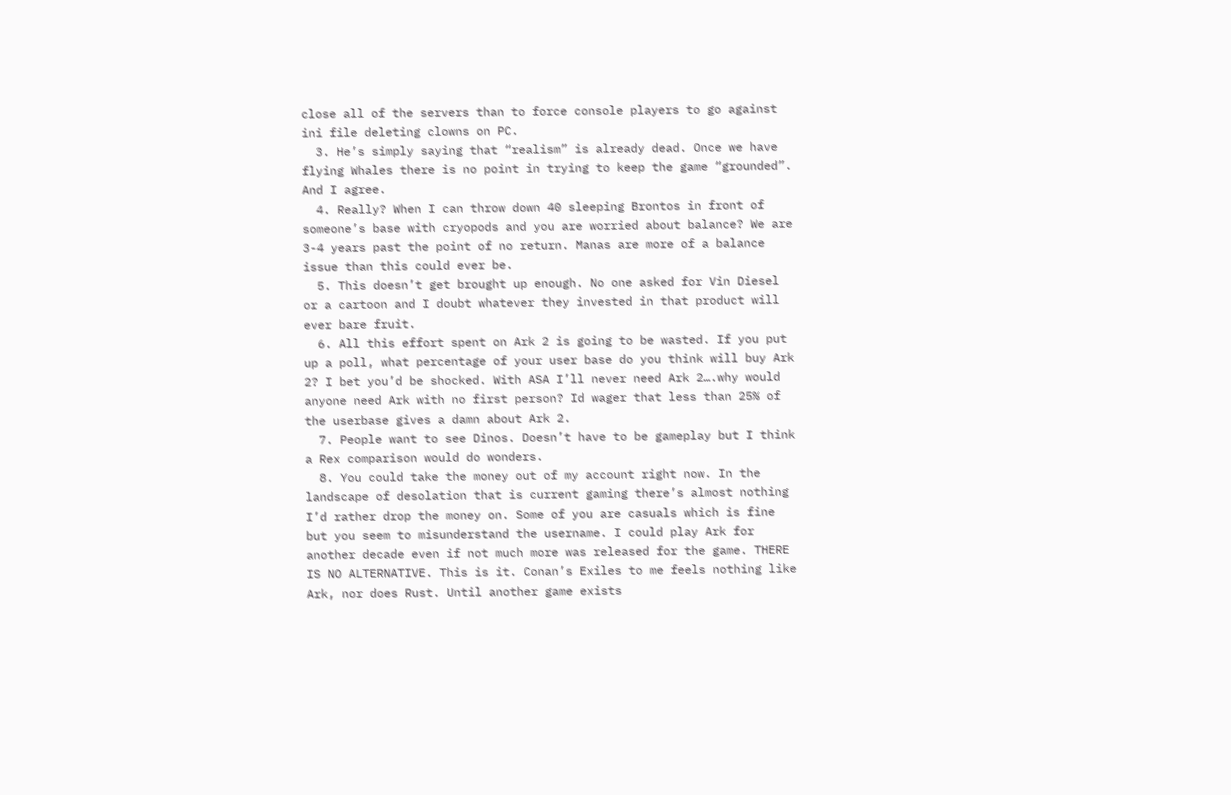close all of the servers than to force console players to go against ini file deleting clowns on PC.
  3. He’s simply saying that “realism” is already dead. Once we have flying Whales there is no point in trying to keep the game “grounded”. And I agree.
  4. Really? When I can throw down 40 sleeping Brontos in front of someone’s base with cryopods and you are worried about balance? We are 3-4 years past the point of no return. Manas are more of a balance issue than this could ever be.
  5. This doesn’t get brought up enough. No one asked for Vin Diesel or a cartoon and I doubt whatever they invested in that product will ever bare fruit.
  6. All this effort spent on Ark 2 is going to be wasted. If you put up a poll, what percentage of your user base do you think will buy Ark 2? I bet you’d be shocked. With ASA I’ll never need Ark 2….why would anyone need Ark with no first person? Id wager that less than 25% of the userbase gives a damn about Ark 2.
  7. People want to see Dinos. Doesn’t have to be gameplay but I think a Rex comparison would do wonders.
  8. You could take the money out of my account right now. In the landscape of desolation that is current gaming there’s almost nothing I’d rather drop the money on. Some of you are casuals which is fine but you seem to misunderstand the username. I could play Ark for another decade even if not much more was released for the game. THERE IS NO ALTERNATIVE. This is it. Conan’s Exiles to me feels nothing like Ark, nor does Rust. Until another game exists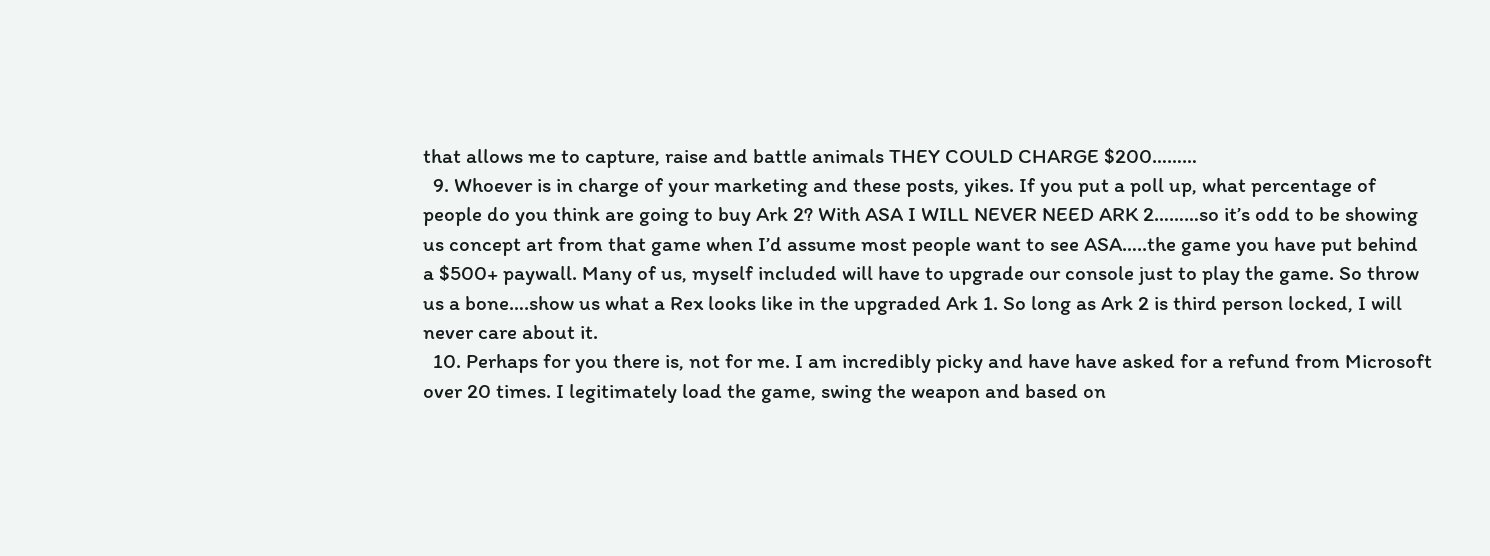that allows me to capture, raise and battle animals THEY COULD CHARGE $200………
  9. Whoever is in charge of your marketing and these posts, yikes. If you put a poll up, what percentage of people do you think are going to buy Ark 2? With ASA I WILL NEVER NEED ARK 2………so it’s odd to be showing us concept art from that game when I’d assume most people want to see ASA…..the game you have put behind a $500+ paywall. Many of us, myself included will have to upgrade our console just to play the game. So throw us a bone….show us what a Rex looks like in the upgraded Ark 1. So long as Ark 2 is third person locked, I will never care about it.
  10. Perhaps for you there is, not for me. I am incredibly picky and have have asked for a refund from Microsoft over 20 times. I legitimately load the game, swing the weapon and based on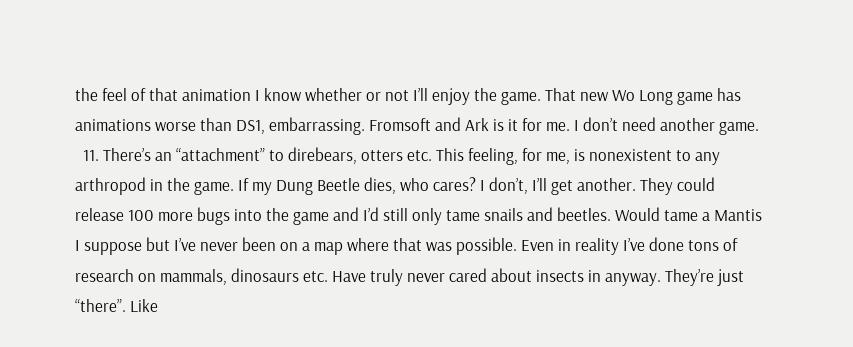the feel of that animation I know whether or not I’ll enjoy the game. That new Wo Long game has animations worse than DS1, embarrassing. Fromsoft and Ark is it for me. I don’t need another game.
  11. There’s an “attachment” to direbears, otters etc. This feeling, for me, is nonexistent to any arthropod in the game. If my Dung Beetle dies, who cares? I don’t, I’ll get another. They could release 100 more bugs into the game and I’d still only tame snails and beetles. Would tame a Mantis I suppose but I’ve never been on a map where that was possible. Even in reality I’ve done tons of research on mammals, dinosaurs etc. Have truly never cared about insects in anyway. They’re just “there”. Like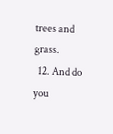trees and grass.
  12. And do you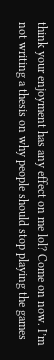think your enjoyment has any effect on me lol? Come on now. I’m not writing a thesis on why people should stop playing the games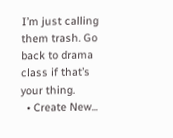I’m just calling them trash. Go back to drama class if that’s your thing.
  • Create New...